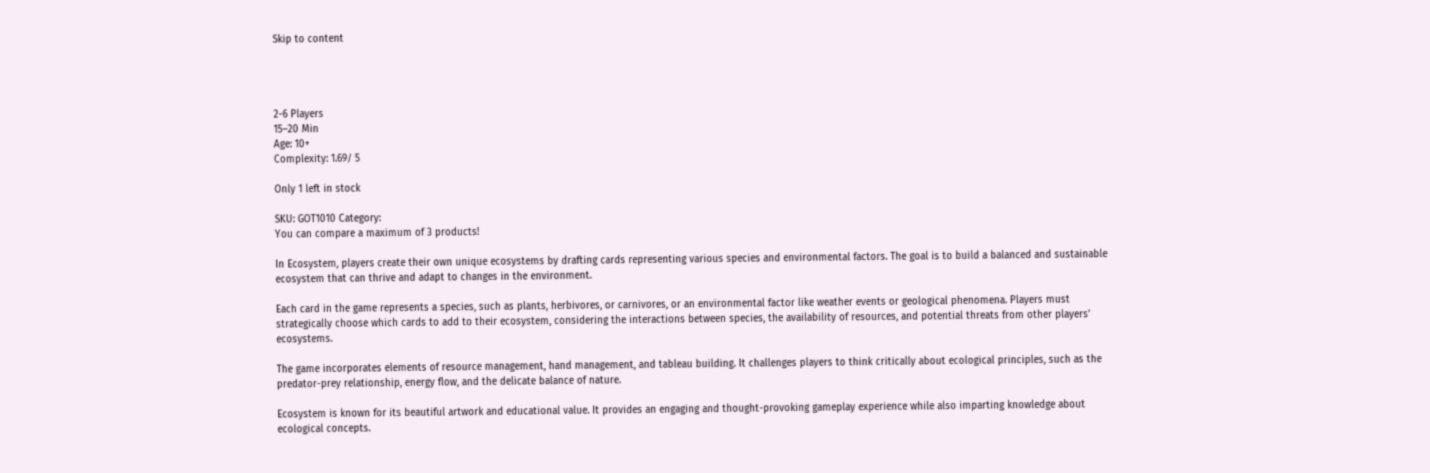Skip to content




2-6 Players
15–20 Min
Age: 10+
Complexity: 1.69/ 5

Only 1 left in stock

SKU: GOT1010 Category:
You can compare a maximum of 3 products!

In Ecosystem, players create their own unique ecosystems by drafting cards representing various species and environmental factors. The goal is to build a balanced and sustainable ecosystem that can thrive and adapt to changes in the environment.

Each card in the game represents a species, such as plants, herbivores, or carnivores, or an environmental factor like weather events or geological phenomena. Players must strategically choose which cards to add to their ecosystem, considering the interactions between species, the availability of resources, and potential threats from other players’ ecosystems.

The game incorporates elements of resource management, hand management, and tableau building. It challenges players to think critically about ecological principles, such as the predator-prey relationship, energy flow, and the delicate balance of nature.

Ecosystem is known for its beautiful artwork and educational value. It provides an engaging and thought-provoking gameplay experience while also imparting knowledge about ecological concepts.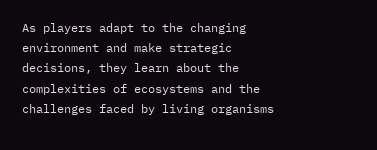As players adapt to the changing environment and make strategic decisions, they learn about the complexities of ecosystems and the challenges faced by living organisms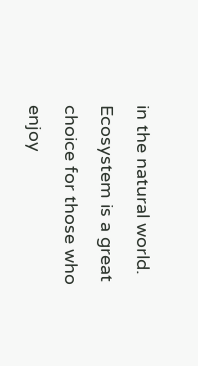in the natural world. Ecosystem is a great choice for those who enjoy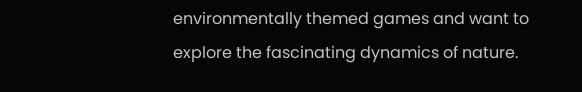environmentally themed games and want to explore the fascinating dynamics of nature.